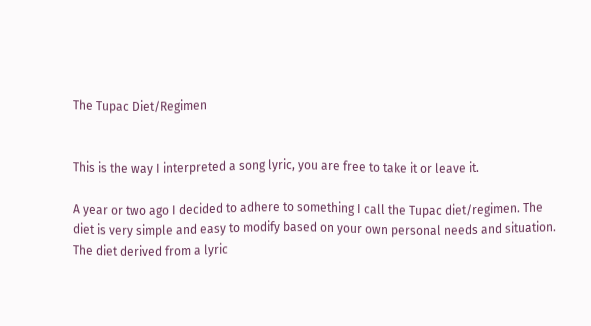The Tupac Diet/Regimen


This is the way I interpreted a song lyric, you are free to take it or leave it.

A year or two ago I decided to adhere to something I call the Tupac diet/regimen. The diet is very simple and easy to modify based on your own personal needs and situation. The diet derived from a lyric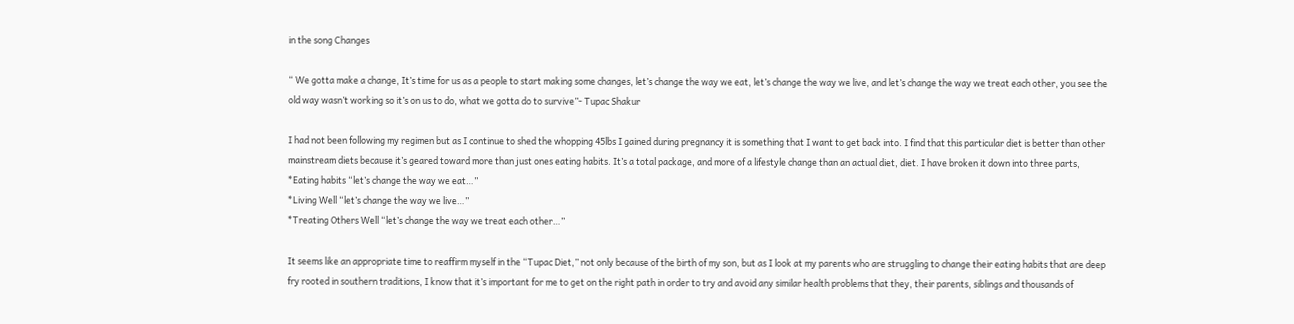in the song Changes

“ We gotta make a change, It’s time for us as a people to start making some changes, let’s change the way we eat, let’s change the way we live, and let’s change the way we treat each other, you see the old way wasn’t working so it’s on us to do, what we gotta do to survive”- Tupac Shakur

I had not been following my regimen but as I continue to shed the whopping 45lbs I gained during pregnancy it is something that I want to get back into. I find that this particular diet is better than other mainstream diets because it’s geared toward more than just ones eating habits. It’s a total package, and more of a lifestyle change than an actual diet, diet. I have broken it down into three parts,
*Eating habits “let’s change the way we eat…”
*Living Well “let’s change the way we live…”
*Treating Others Well “let’s change the way we treat each other…”

It seems like an appropriate time to reaffirm myself in the “Tupac Diet,” not only because of the birth of my son, but as I look at my parents who are struggling to change their eating habits that are deep fry rooted in southern traditions, I know that it’s important for me to get on the right path in order to try and avoid any similar health problems that they, their parents, siblings and thousands of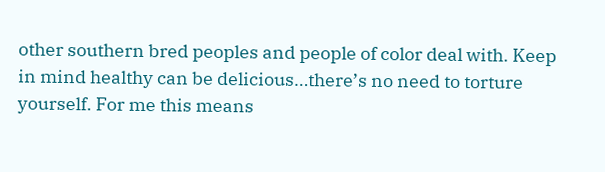other southern bred peoples and people of color deal with. Keep in mind healthy can be delicious…there’s no need to torture yourself. For me this means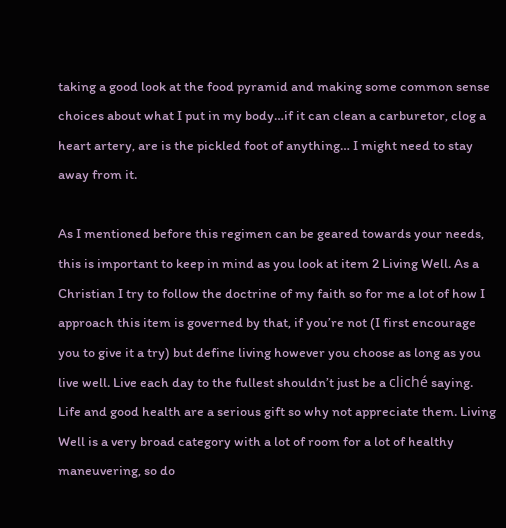taking a good look at the food pyramid and making some common sense choices about what I put in my body…if it can clean a carburetor, clog a heart artery, are is the pickled foot of anything… I might need to stay away from it.

As I mentioned before this regimen can be geared towards your needs, this is important to keep in mind as you look at item 2 Living Well. As a Christian I try to follow the doctrine of my faith so for me a lot of how I approach this item is governed by that, if you’re not (I first encourage you to give it a try) but define living however you choose as long as you live well. Live each day to the fullest shouldn’t just be a cliché saying. Life and good health are a serious gift so why not appreciate them. Living Well is a very broad category with a lot of room for a lot of healthy maneuvering, so do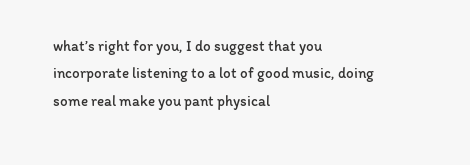what’s right for you, I do suggest that you incorporate listening to a lot of good music, doing some real make you pant physical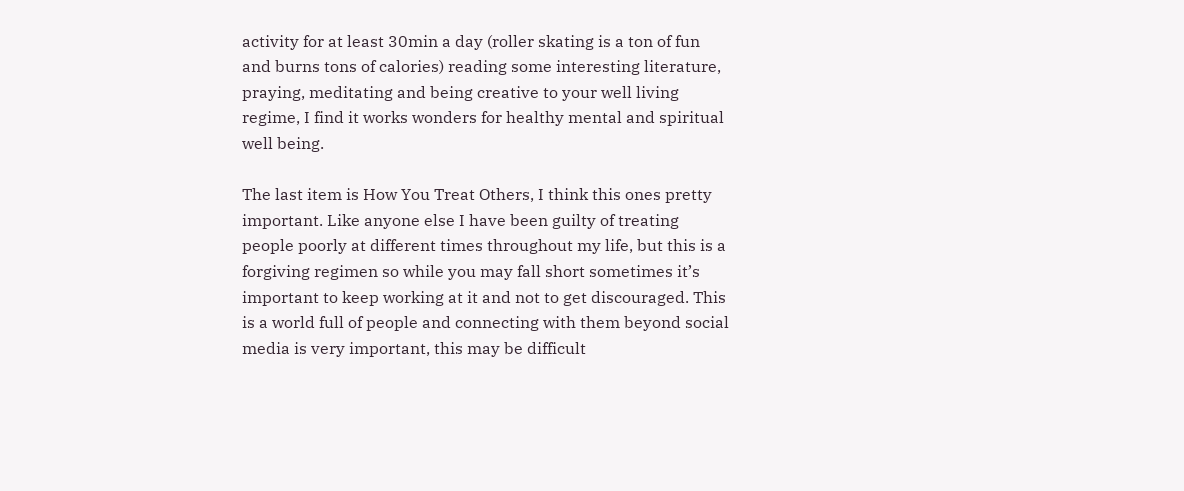activity for at least 30min a day (roller skating is a ton of fun and burns tons of calories) reading some interesting literature, praying, meditating and being creative to your well living regime, I find it works wonders for healthy mental and spiritual well being.

The last item is How You Treat Others, I think this ones pretty important. Like anyone else I have been guilty of treating people poorly at different times throughout my life, but this is a forgiving regimen so while you may fall short sometimes it’s important to keep working at it and not to get discouraged. This is a world full of people and connecting with them beyond social media is very important, this may be difficult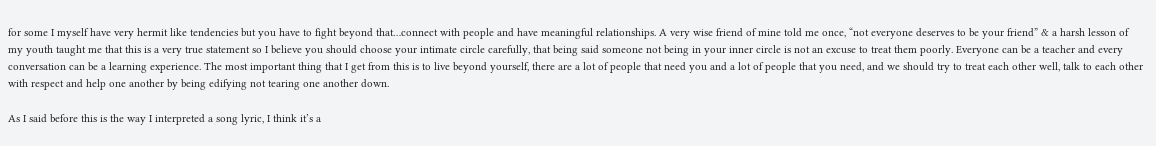for some I myself have very hermit like tendencies but you have to fight beyond that…connect with people and have meaningful relationships. A very wise friend of mine told me once, “not everyone deserves to be your friend” & a harsh lesson of my youth taught me that this is a very true statement so I believe you should choose your intimate circle carefully, that being said someone not being in your inner circle is not an excuse to treat them poorly. Everyone can be a teacher and every conversation can be a learning experience. The most important thing that I get from this is to live beyond yourself, there are a lot of people that need you and a lot of people that you need, and we should try to treat each other well, talk to each other with respect and help one another by being edifying not tearing one another down.

As I said before this is the way I interpreted a song lyric, I think it’s a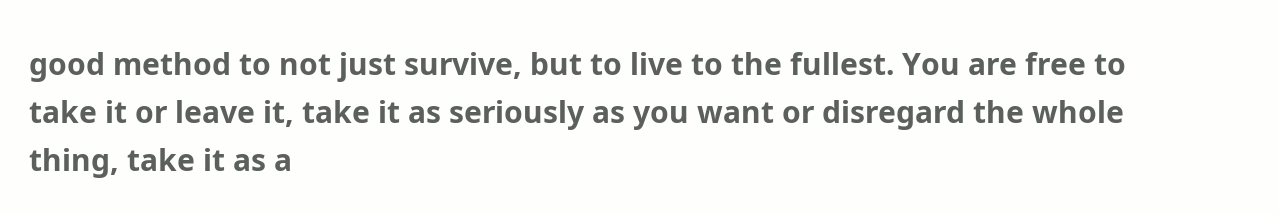good method to not just survive, but to live to the fullest. You are free to take it or leave it, take it as seriously as you want or disregard the whole thing, take it as a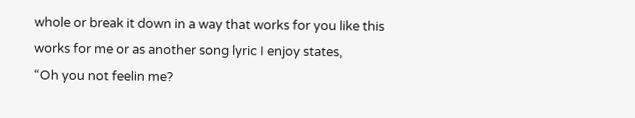whole or break it down in a way that works for you like this works for me or as another song lyric I enjoy states,
“Oh you not feelin me?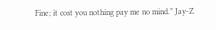Fine; it cost you nothing pay me no mind.” Jay-Z